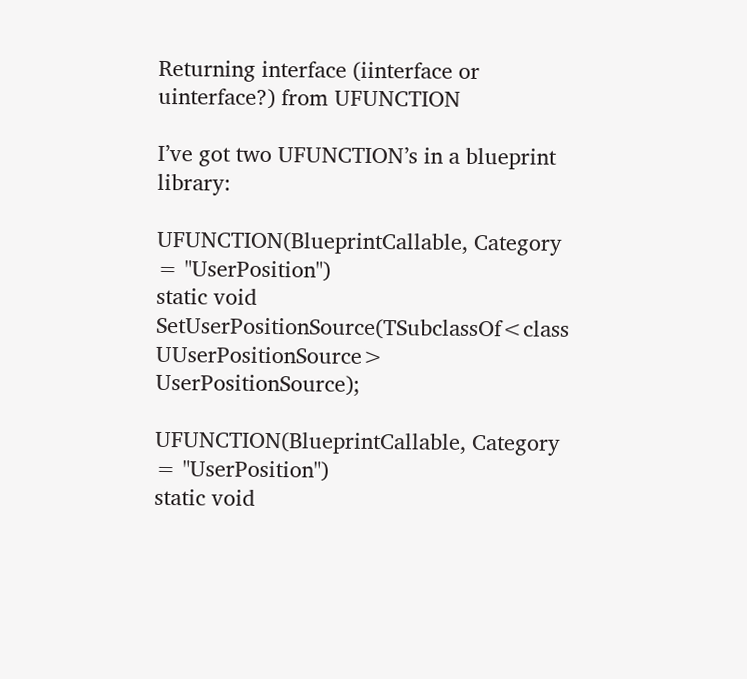Returning interface (iinterface or uinterface?) from UFUNCTION

I’ve got two UFUNCTION’s in a blueprint library:

UFUNCTION(BlueprintCallable, Category = "UserPosition")
static void SetUserPositionSource(TSubclassOf<class UUserPositionSource> UserPositionSource);

UFUNCTION(BlueprintCallable, Category = "UserPosition")
static void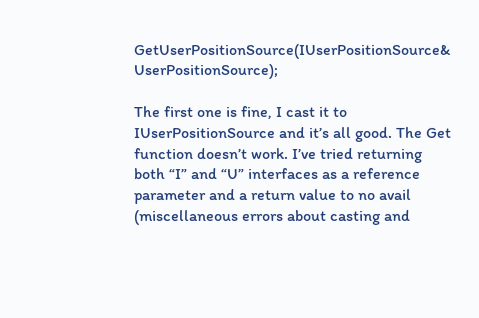GetUserPositionSource(IUserPositionSource& UserPositionSource);

The first one is fine, I cast it to IUserPositionSource and it’s all good. The Get function doesn’t work. I’ve tried returning both “I” and “U” interfaces as a reference parameter and a return value to no avail (miscellaneous errors about casting and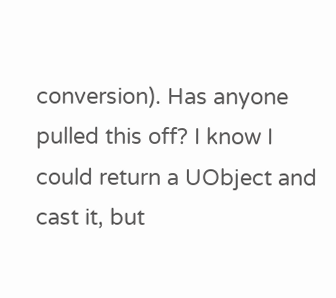conversion). Has anyone pulled this off? I know I could return a UObject and cast it, but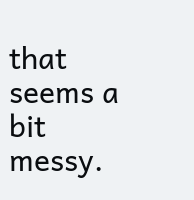that seems a bit messy.